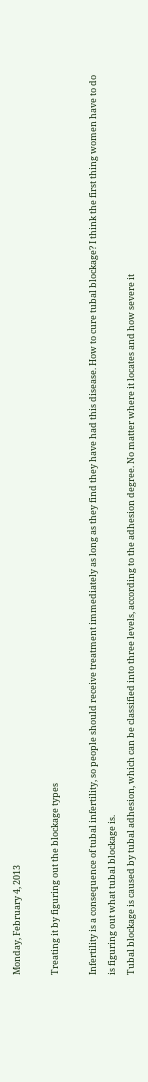Monday, February 4, 2013

Treating it by figuring out the blockage types

Infertility is a consequence of tubal infertility, so people should receive treatment immediately as long as they find they have had this disease. How to cure tubal blockage? I think the first thing women have to do is figuring out what tubal blockage is.
Tubal blockage is caused by tubal adhesion, which can be classified into three levels, according to the adhesion degree. No matter where it locates and how severe it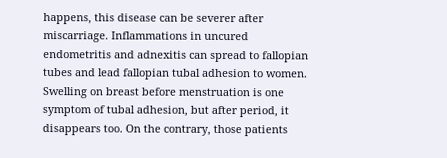happens, this disease can be severer after miscarriage. Inflammations in uncured endometritis and adnexitis can spread to fallopian tubes and lead fallopian tubal adhesion to women. Swelling on breast before menstruation is one symptom of tubal adhesion, but after period, it disappears too. On the contrary, those patients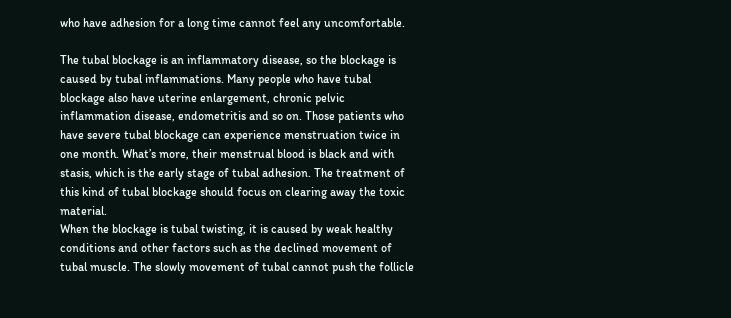who have adhesion for a long time cannot feel any uncomfortable.

The tubal blockage is an inflammatory disease, so the blockage is caused by tubal inflammations. Many people who have tubal blockage also have uterine enlargement, chronic pelvic inflammation disease, endometritis and so on. Those patients who have severe tubal blockage can experience menstruation twice in one month. What’s more, their menstrual blood is black and with stasis, which is the early stage of tubal adhesion. The treatment of this kind of tubal blockage should focus on clearing away the toxic material.
When the blockage is tubal twisting, it is caused by weak healthy conditions and other factors such as the declined movement of tubal muscle. The slowly movement of tubal cannot push the follicle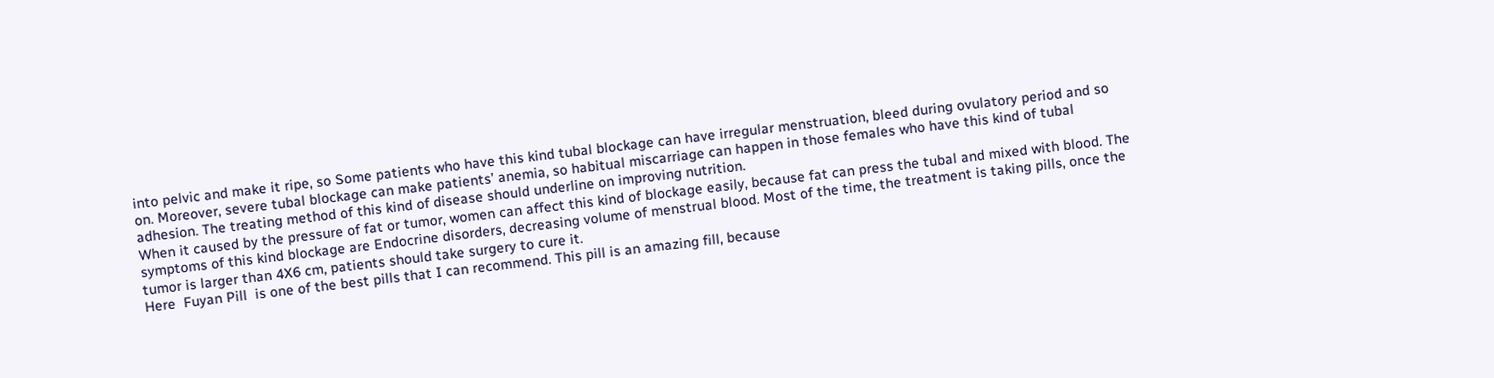into pelvic and make it ripe, so Some patients who have this kind tubal blockage can have irregular menstruation, bleed during ovulatory period and so on. Moreover, severe tubal blockage can make patients’ anemia, so habitual miscarriage can happen in those females who have this kind of tubal adhesion. The treating method of this kind of disease should underline on improving nutrition.
When it caused by the pressure of fat or tumor, women can affect this kind of blockage easily, because fat can press the tubal and mixed with blood. The symptoms of this kind blockage are Endocrine disorders, decreasing volume of menstrual blood. Most of the time, the treatment is taking pills, once the tumor is larger than 4X6 cm, patients should take surgery to cure it.
Here  Fuyan Pill  is one of the best pills that I can recommend. This pill is an amazing fill, because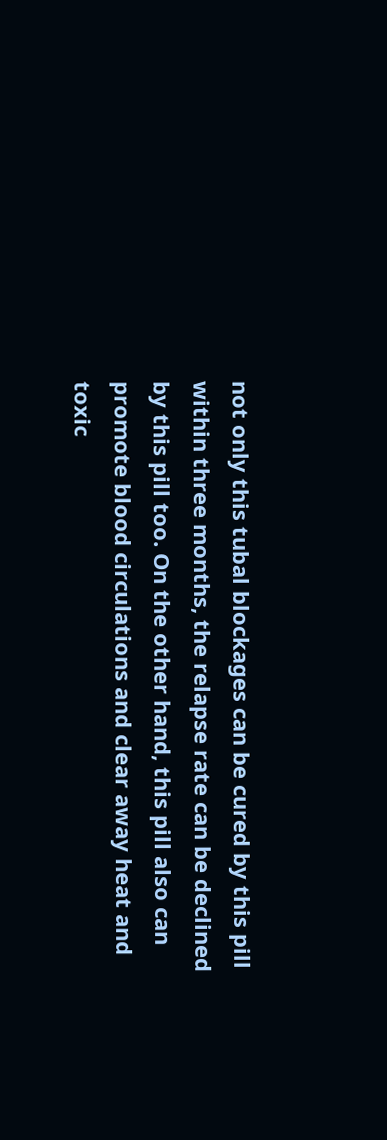not only this tubal blockages can be cured by this pill within three months, the relapse rate can be declined by this pill too. On the other hand, this pill also can promote blood circulations and clear away heat and toxic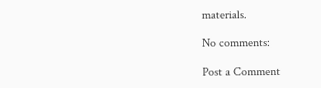materials.

No comments:

Post a Comment